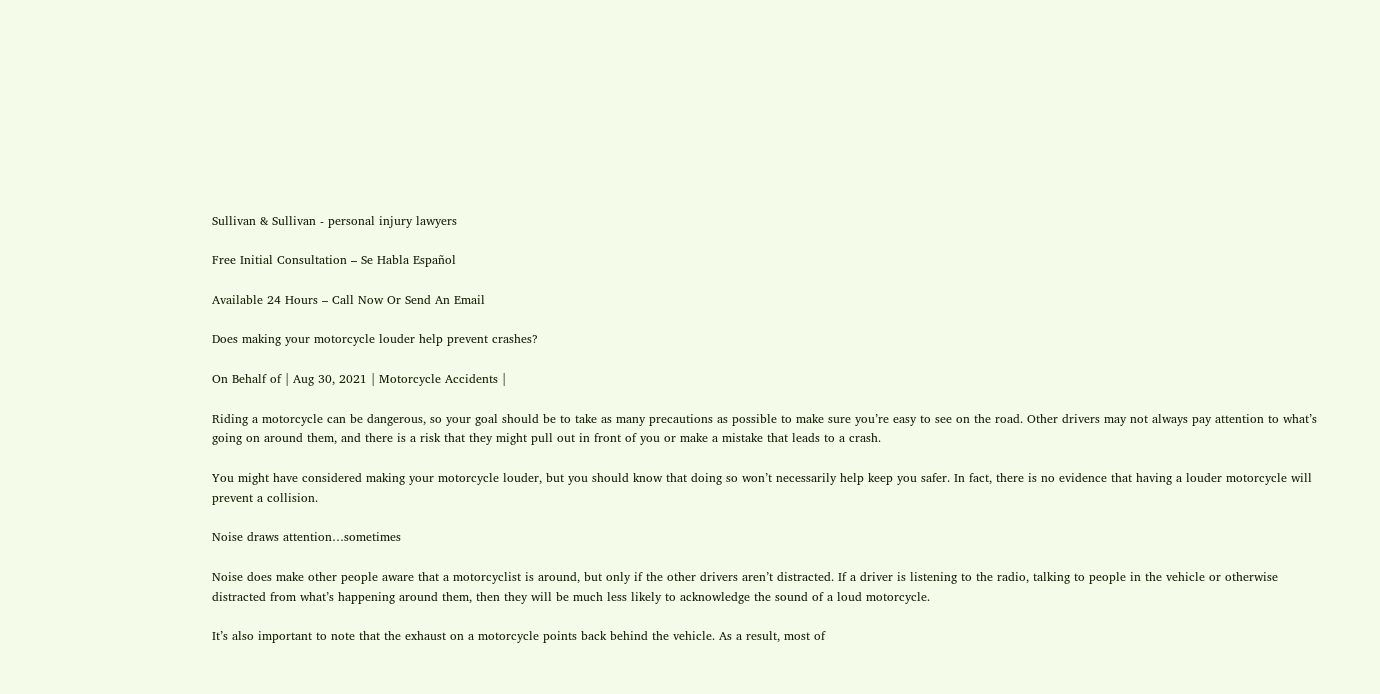Sullivan & Sullivan - personal injury lawyers

Free Initial Consultation – Se Habla Español

Available 24 Hours – Call Now Or Send An Email

Does making your motorcycle louder help prevent crashes?

On Behalf of | Aug 30, 2021 | Motorcycle Accidents |

Riding a motorcycle can be dangerous, so your goal should be to take as many precautions as possible to make sure you’re easy to see on the road. Other drivers may not always pay attention to what’s going on around them, and there is a risk that they might pull out in front of you or make a mistake that leads to a crash.

You might have considered making your motorcycle louder, but you should know that doing so won’t necessarily help keep you safer. In fact, there is no evidence that having a louder motorcycle will prevent a collision.

Noise draws attention…sometimes

Noise does make other people aware that a motorcyclist is around, but only if the other drivers aren’t distracted. If a driver is listening to the radio, talking to people in the vehicle or otherwise distracted from what’s happening around them, then they will be much less likely to acknowledge the sound of a loud motorcycle.

It’s also important to note that the exhaust on a motorcycle points back behind the vehicle. As a result, most of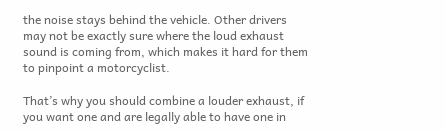the noise stays behind the vehicle. Other drivers may not be exactly sure where the loud exhaust sound is coming from, which makes it hard for them to pinpoint a motorcyclist.

That’s why you should combine a louder exhaust, if you want one and are legally able to have one in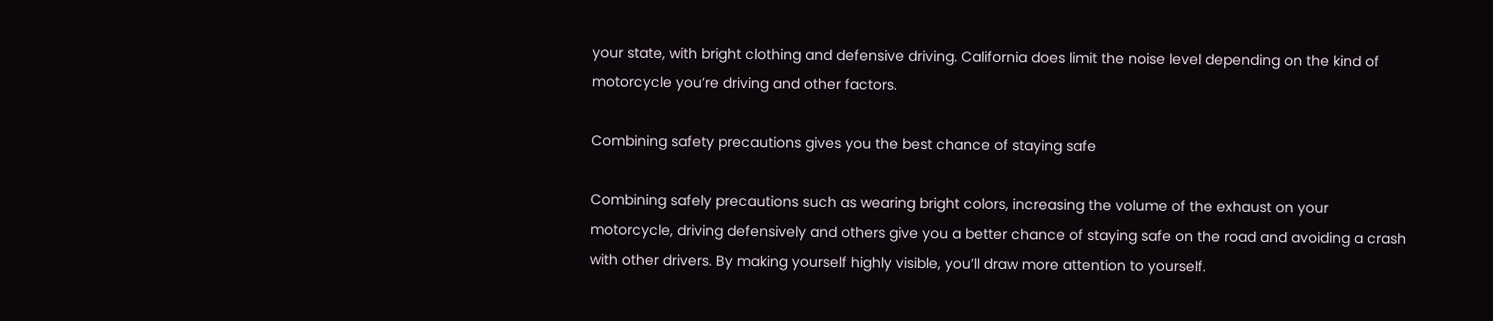your state, with bright clothing and defensive driving. California does limit the noise level depending on the kind of motorcycle you’re driving and other factors.

Combining safety precautions gives you the best chance of staying safe

Combining safely precautions such as wearing bright colors, increasing the volume of the exhaust on your motorcycle, driving defensively and others give you a better chance of staying safe on the road and avoiding a crash with other drivers. By making yourself highly visible, you’ll draw more attention to yourself.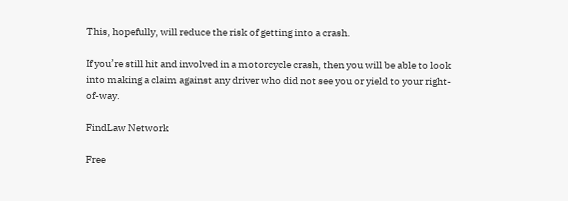This, hopefully, will reduce the risk of getting into a crash.

If you’re still hit and involved in a motorcycle crash, then you will be able to look into making a claim against any driver who did not see you or yield to your right-of-way.

FindLaw Network

Free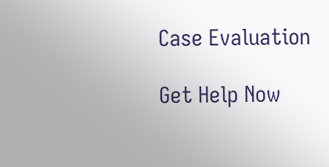Case Evaluation

Get Help Now